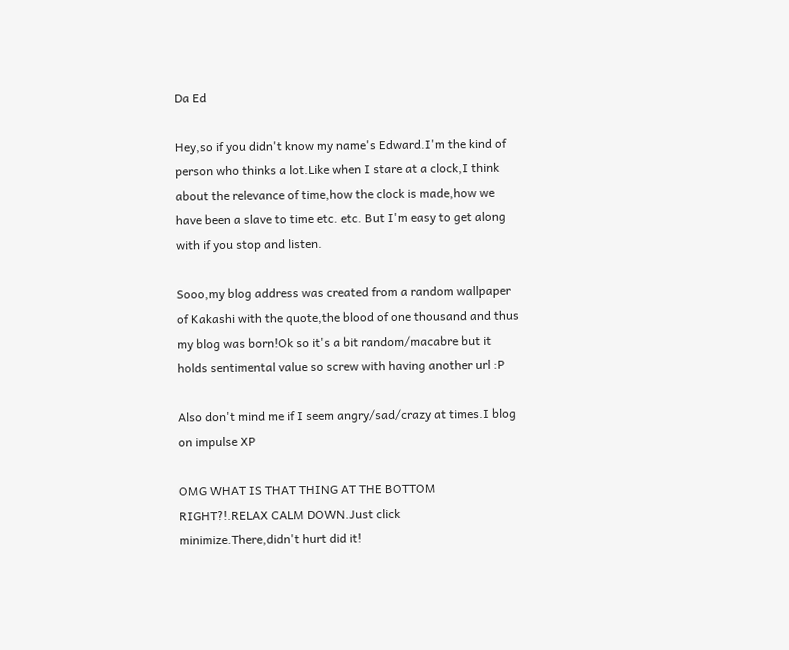Da Ed

Hey,so if you didn't know my name's Edward.I'm the kind of person who thinks a lot.Like when I stare at a clock,I think about the relevance of time,how the clock is made,how we have been a slave to time etc. etc. But I'm easy to get along with if you stop and listen.

Sooo,my blog address was created from a random wallpaper of Kakashi with the quote,the blood of one thousand and thus my blog was born!Ok so it's a bit random/macabre but it holds sentimental value so screw with having another url :P

Also don't mind me if I seem angry/sad/crazy at times.I blog on impulse XP

OMG WHAT IS THAT THING AT THE BOTTOM RIGHT?!.RELAX CALM DOWN.Just click minimize.There,didn't hurt did it!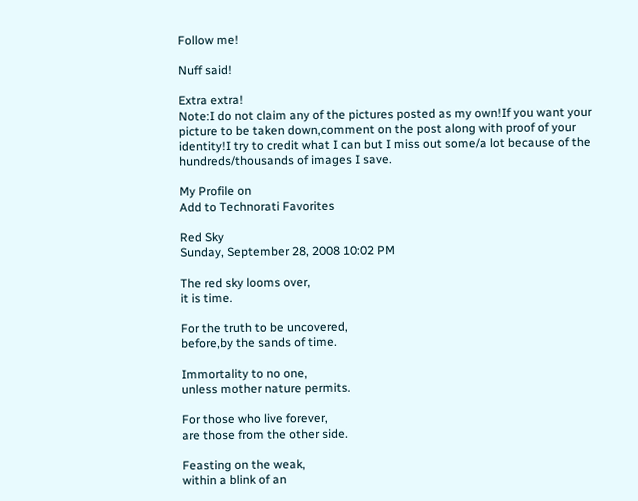Follow me!

Nuff said!

Extra extra!
Note:I do not claim any of the pictures posted as my own!If you want your picture to be taken down,comment on the post along with proof of your identity!I try to credit what I can but I miss out some/a lot because of the hundreds/thousands of images I save.

My Profile on
Add to Technorati Favorites

Red Sky
Sunday, September 28, 2008 10:02 PM

The red sky looms over,
it is time.

For the truth to be uncovered,
before,by the sands of time.

Immortality to no one,
unless mother nature permits.

For those who live forever,
are those from the other side.

Feasting on the weak,
within a blink of an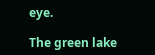eye.

The green lake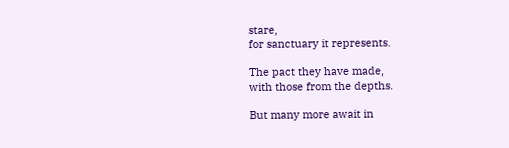stare,
for sanctuary it represents.

The pact they have made,
with those from the depths.

But many more await in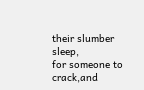their slumber sleep,
for someone to crack,and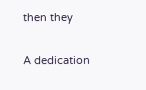then they

A dedication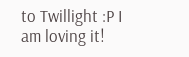to Twillight :P I am loving it!